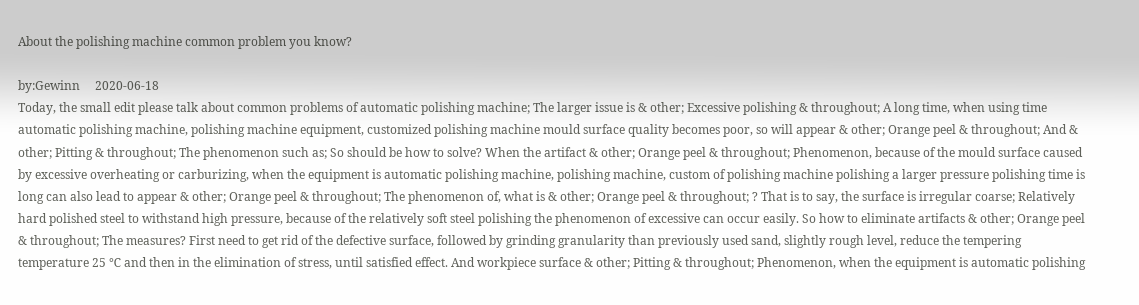About the polishing machine common problem you know?

by:Gewinn     2020-06-18
Today, the small edit please talk about common problems of automatic polishing machine; The larger issue is & other; Excessive polishing & throughout; A long time, when using time automatic polishing machine, polishing machine equipment, customized polishing machine mould surface quality becomes poor, so will appear & other; Orange peel & throughout; And & other; Pitting & throughout; The phenomenon such as; So should be how to solve? When the artifact & other; Orange peel & throughout; Phenomenon, because of the mould surface caused by excessive overheating or carburizing, when the equipment is automatic polishing machine, polishing machine, custom of polishing machine polishing a larger pressure polishing time is long can also lead to appear & other; Orange peel & throughout; The phenomenon of, what is & other; Orange peel & throughout; ? That is to say, the surface is irregular coarse; Relatively hard polished steel to withstand high pressure, because of the relatively soft steel polishing the phenomenon of excessive can occur easily. So how to eliminate artifacts & other; Orange peel & throughout; The measures? First need to get rid of the defective surface, followed by grinding granularity than previously used sand, slightly rough level, reduce the tempering temperature 25 ℃ and then in the elimination of stress, until satisfied effect. And workpiece surface & other; Pitting & throughout; Phenomenon, when the equipment is automatic polishing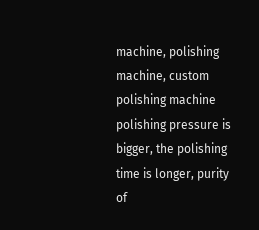machine, polishing machine, custom polishing machine polishing pressure is bigger, the polishing time is longer, purity of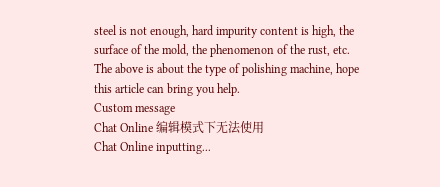steel is not enough, hard impurity content is high, the surface of the mold, the phenomenon of the rust, etc. The above is about the type of polishing machine, hope this article can bring you help.
Custom message
Chat Online 编辑模式下无法使用
Chat Online inputting...